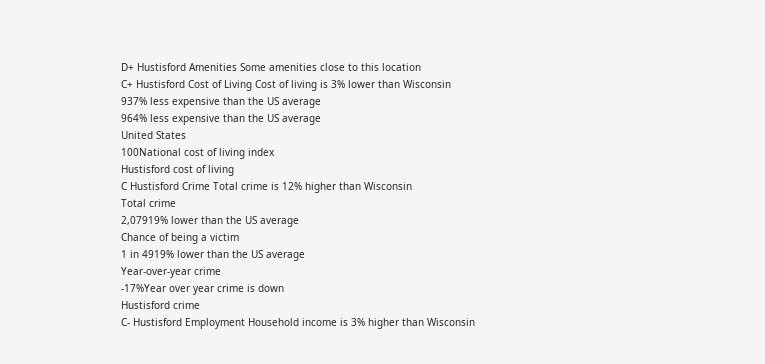D+ Hustisford Amenities Some amenities close to this location
C+ Hustisford Cost of Living Cost of living is 3% lower than Wisconsin
937% less expensive than the US average
964% less expensive than the US average
United States
100National cost of living index
Hustisford cost of living
C Hustisford Crime Total crime is 12% higher than Wisconsin
Total crime
2,07919% lower than the US average
Chance of being a victim
1 in 4919% lower than the US average
Year-over-year crime
-17%Year over year crime is down
Hustisford crime
C- Hustisford Employment Household income is 3% higher than Wisconsin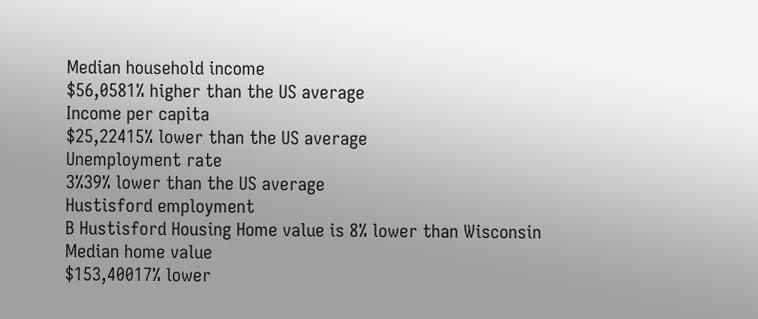Median household income
$56,0581% higher than the US average
Income per capita
$25,22415% lower than the US average
Unemployment rate
3%39% lower than the US average
Hustisford employment
B Hustisford Housing Home value is 8% lower than Wisconsin
Median home value
$153,40017% lower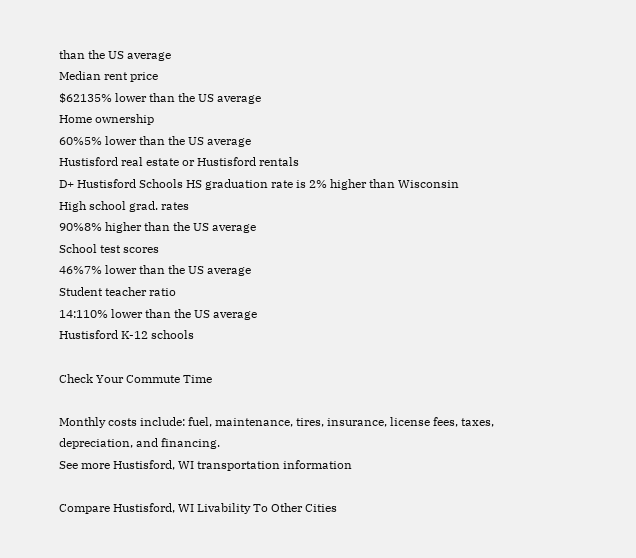than the US average
Median rent price
$62135% lower than the US average
Home ownership
60%5% lower than the US average
Hustisford real estate or Hustisford rentals
D+ Hustisford Schools HS graduation rate is 2% higher than Wisconsin
High school grad. rates
90%8% higher than the US average
School test scores
46%7% lower than the US average
Student teacher ratio
14:110% lower than the US average
Hustisford K-12 schools

Check Your Commute Time

Monthly costs include: fuel, maintenance, tires, insurance, license fees, taxes, depreciation, and financing.
See more Hustisford, WI transportation information

Compare Hustisford, WI Livability To Other Cities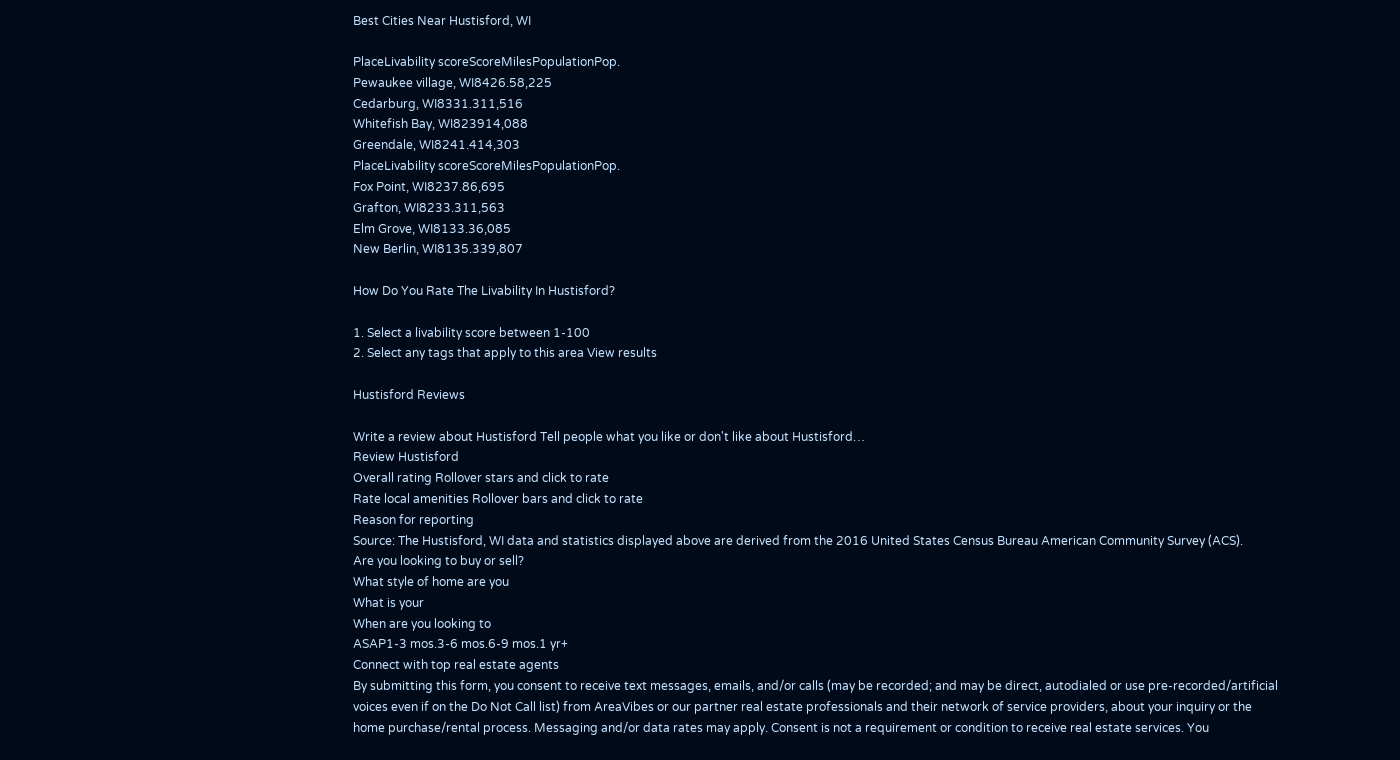Best Cities Near Hustisford, WI

PlaceLivability scoreScoreMilesPopulationPop.
Pewaukee village, WI8426.58,225
Cedarburg, WI8331.311,516
Whitefish Bay, WI823914,088
Greendale, WI8241.414,303
PlaceLivability scoreScoreMilesPopulationPop.
Fox Point, WI8237.86,695
Grafton, WI8233.311,563
Elm Grove, WI8133.36,085
New Berlin, WI8135.339,807

How Do You Rate The Livability In Hustisford?

1. Select a livability score between 1-100
2. Select any tags that apply to this area View results

Hustisford Reviews

Write a review about Hustisford Tell people what you like or don't like about Hustisford…
Review Hustisford
Overall rating Rollover stars and click to rate
Rate local amenities Rollover bars and click to rate
Reason for reporting
Source: The Hustisford, WI data and statistics displayed above are derived from the 2016 United States Census Bureau American Community Survey (ACS).
Are you looking to buy or sell?
What style of home are you
What is your
When are you looking to
ASAP1-3 mos.3-6 mos.6-9 mos.1 yr+
Connect with top real estate agents
By submitting this form, you consent to receive text messages, emails, and/or calls (may be recorded; and may be direct, autodialed or use pre-recorded/artificial voices even if on the Do Not Call list) from AreaVibes or our partner real estate professionals and their network of service providers, about your inquiry or the home purchase/rental process. Messaging and/or data rates may apply. Consent is not a requirement or condition to receive real estate services. You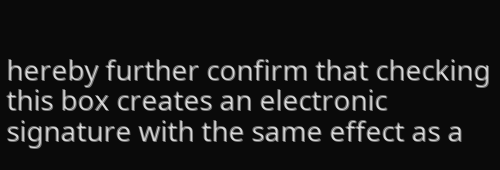hereby further confirm that checking this box creates an electronic signature with the same effect as a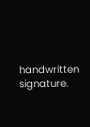handwritten signature.